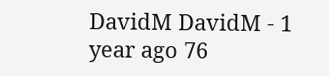DavidM DavidM - 1 year ago 76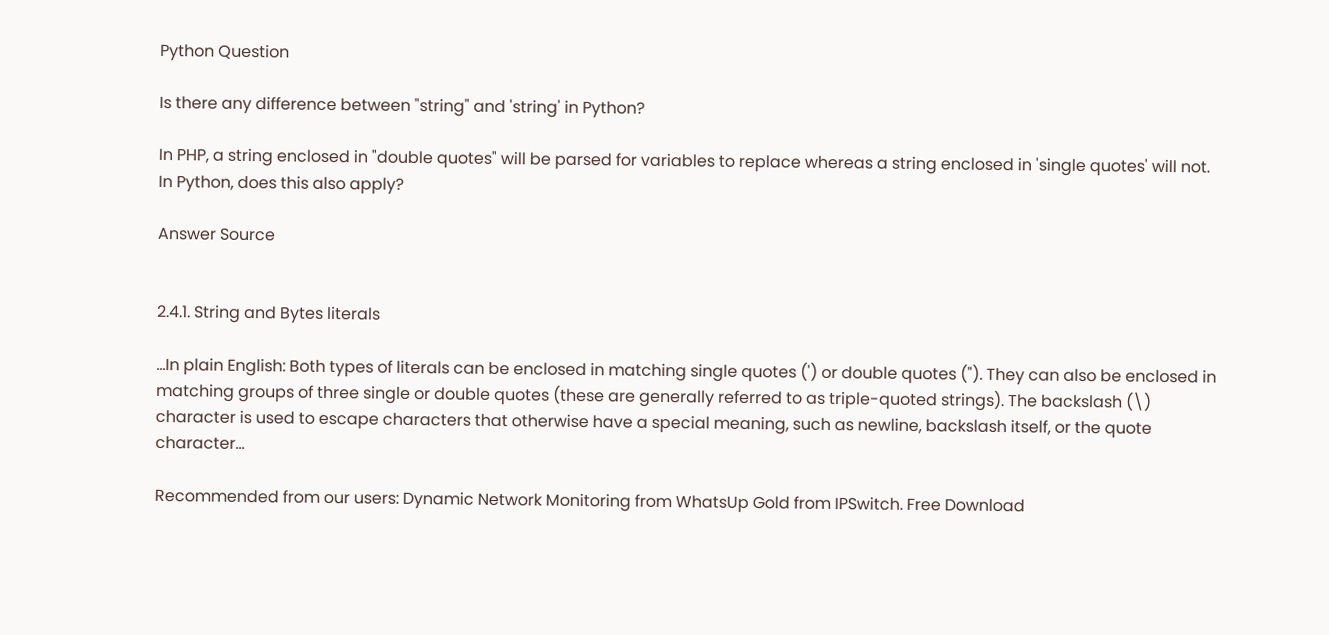Python Question

Is there any difference between "string" and 'string' in Python?

In PHP, a string enclosed in "double quotes" will be parsed for variables to replace whereas a string enclosed in 'single quotes' will not. In Python, does this also apply?

Answer Source


2.4.1. String and Bytes literals

...In plain English: Both types of literals can be enclosed in matching single quotes (') or double quotes ("). They can also be enclosed in matching groups of three single or double quotes (these are generally referred to as triple-quoted strings). The backslash (\) character is used to escape characters that otherwise have a special meaning, such as newline, backslash itself, or the quote character...

Recommended from our users: Dynamic Network Monitoring from WhatsUp Gold from IPSwitch. Free Download